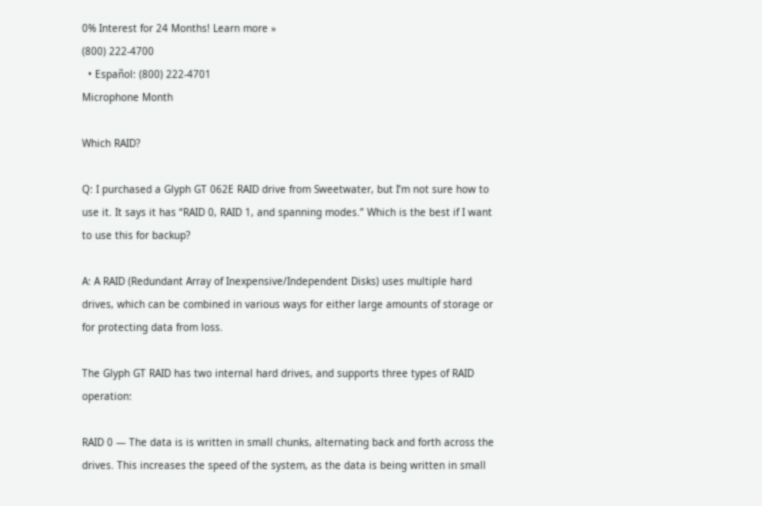0% Interest for 24 Months! Learn more »
(800) 222-4700
  • Español: (800) 222-4701
Microphone Month

Which RAID?

Q: I purchased a Glyph GT 062E RAID drive from Sweetwater, but I’m not sure how to use it. It says it has “RAID 0, RAID 1, and spanning modes.” Which is the best if I want to use this for backup?

A: A RAID (Redundant Array of Inexpensive/Independent Disks) uses multiple hard drives, which can be combined in various ways for either large amounts of storage or for protecting data from loss.

The Glyph GT RAID has two internal hard drives, and supports three types of RAID operation:

RAID 0 — The data is is written in small chunks, alternating back and forth across the drives. This increases the speed of the system, as the data is being written in small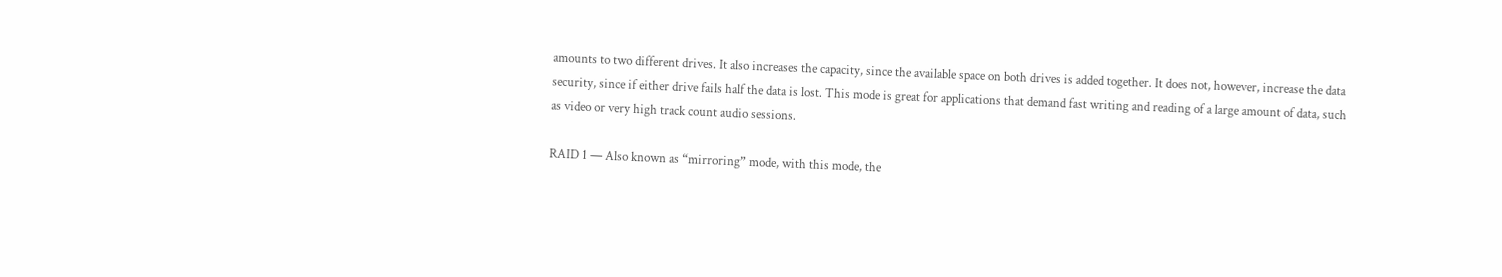amounts to two different drives. It also increases the capacity, since the available space on both drives is added together. It does not, however, increase the data security, since if either drive fails half the data is lost. This mode is great for applications that demand fast writing and reading of a large amount of data, such as video or very high track count audio sessions.

RAID 1 — Also known as “mirroring” mode, with this mode, the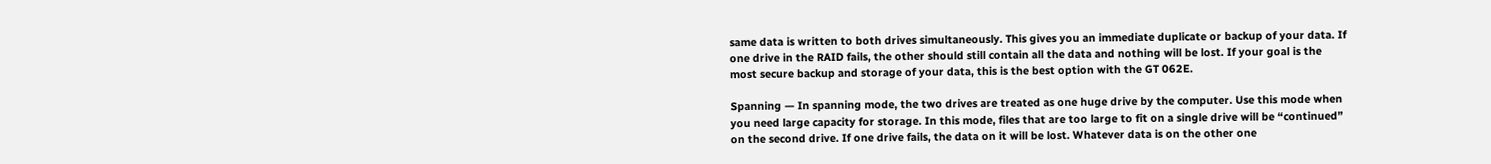same data is written to both drives simultaneously. This gives you an immediate duplicate or backup of your data. If one drive in the RAID fails, the other should still contain all the data and nothing will be lost. If your goal is the most secure backup and storage of your data, this is the best option with the GT 062E.

Spanning — In spanning mode, the two drives are treated as one huge drive by the computer. Use this mode when you need large capacity for storage. In this mode, files that are too large to fit on a single drive will be “continued” on the second drive. If one drive fails, the data on it will be lost. Whatever data is on the other one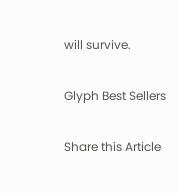will survive.

Glyph Best Sellers

Share this Article